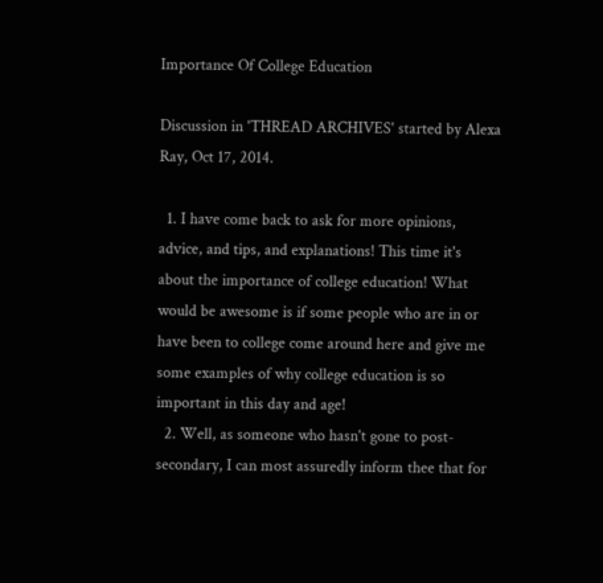Importance Of College Education

Discussion in 'THREAD ARCHIVES' started by Alexa Ray, Oct 17, 2014.

  1. I have come back to ask for more opinions, advice, and tips, and explanations! This time it's about the importance of college education! What would be awesome is if some people who are in or have been to college come around here and give me some examples of why college education is so important in this day and age!
  2. Well, as someone who hasn't gone to post-secondary, I can most assuredly inform thee that for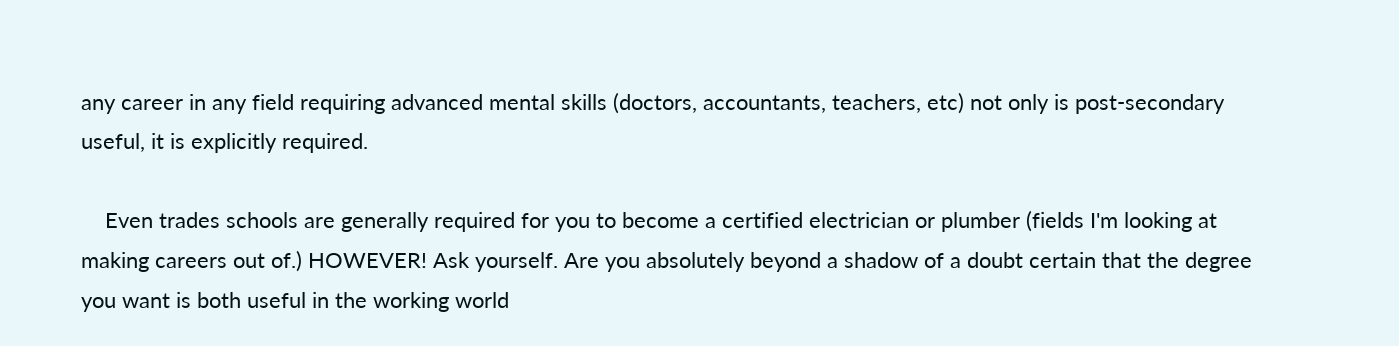any career in any field requiring advanced mental skills (doctors, accountants, teachers, etc) not only is post-secondary useful, it is explicitly required.

    Even trades schools are generally required for you to become a certified electrician or plumber (fields I'm looking at making careers out of.) HOWEVER! Ask yourself. Are you absolutely beyond a shadow of a doubt certain that the degree you want is both useful in the working world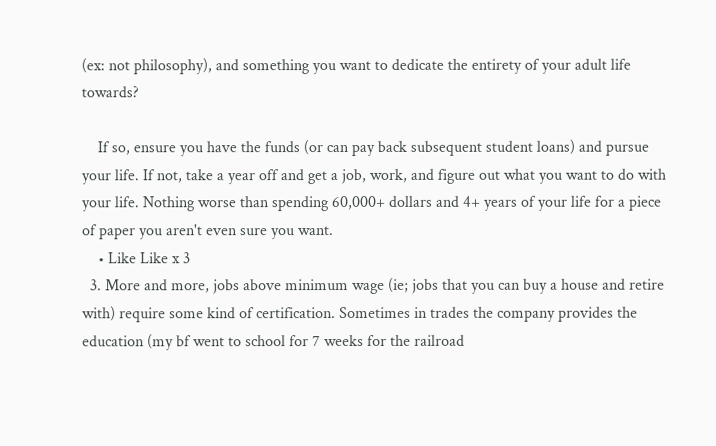(ex: not philosophy), and something you want to dedicate the entirety of your adult life towards?

    If so, ensure you have the funds (or can pay back subsequent student loans) and pursue your life. If not, take a year off and get a job, work, and figure out what you want to do with your life. Nothing worse than spending 60,000+ dollars and 4+ years of your life for a piece of paper you aren't even sure you want.
    • Like Like x 3
  3. More and more, jobs above minimum wage (ie; jobs that you can buy a house and retire with) require some kind of certification. Sometimes in trades the company provides the education (my bf went to school for 7 weeks for the railroad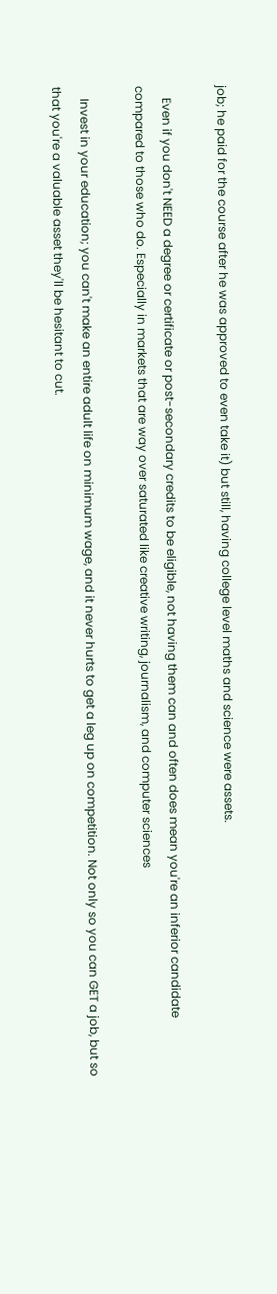job; he paid for the course after he was approved to even take it) but still, having college level maths and science were assets.

    Even if you don't NEED a degree or certificate or post-secondary credits to be eligible, not having them can and often does mean you're an inferior candidate compared to those who do. Especially in markets that are way over saturated like creative writing, journalism, and computer sciences

    Invest in your education; you can't make an entire adult life on minimum wage, and it never hurts to get a leg up on competition. Not only so you can GET a job, but so that you're a valuable asset they'll be hesitant to cut.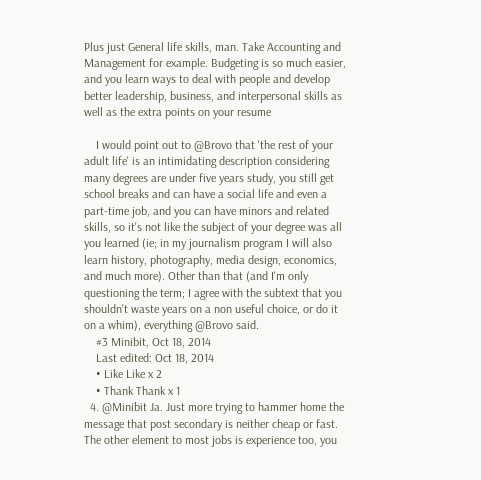Plus just General life skills, man. Take Accounting and Management for example. Budgeting is so much easier, and you learn ways to deal with people and develop better leadership, business, and interpersonal skills as well as the extra points on your resume

    I would point out to @Brovo that 'the rest of your adult life' is an intimidating description considering many degrees are under five years study, you still get school breaks and can have a social life and even a part-time job, and you can have minors and related skills, so it's not like the subject of your degree was all you learned (ie; in my journalism program I will also learn history, photography, media design, economics, and much more). Other than that (and I'm only questioning the term; I agree with the subtext that you shouldn't waste years on a non useful choice, or do it on a whim), everything @Brovo said.
    #3 Minibit, Oct 18, 2014
    Last edited: Oct 18, 2014
    • Like Like x 2
    • Thank Thank x 1
  4. @Minibit Ja. Just more trying to hammer home the message that post secondary is neither cheap or fast. The other element to most jobs is experience too, you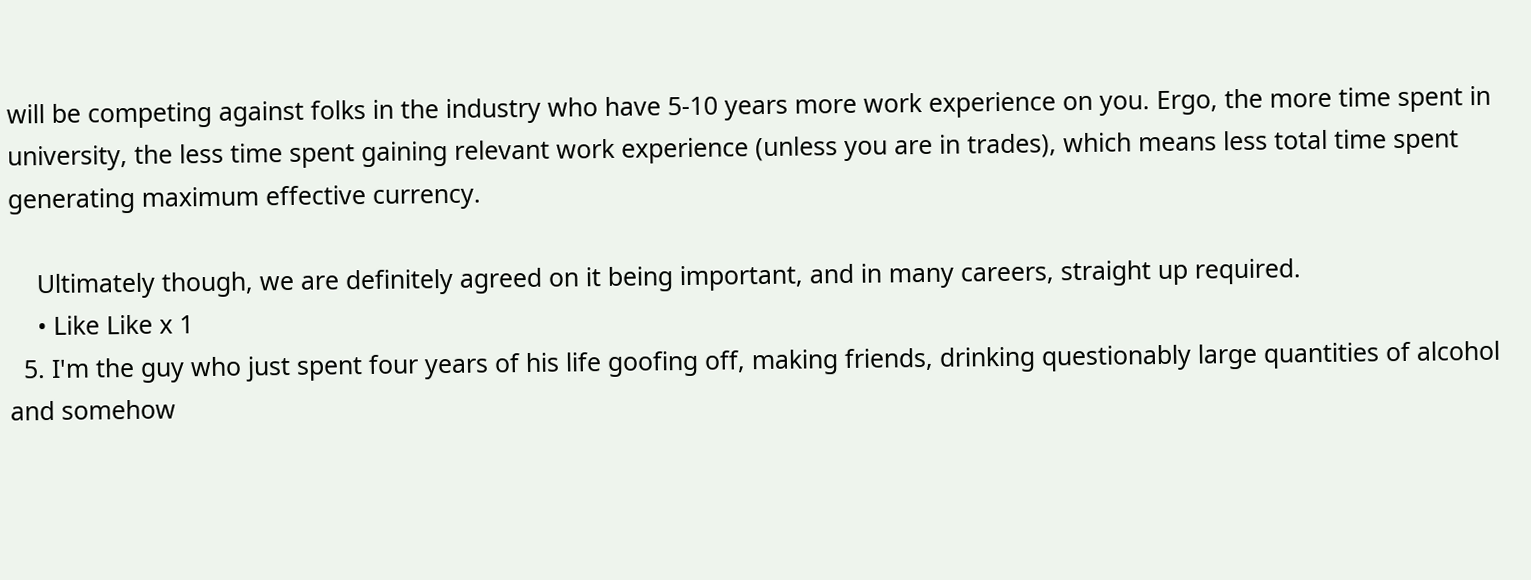will be competing against folks in the industry who have 5-10 years more work experience on you. Ergo, the more time spent in university, the less time spent gaining relevant work experience (unless you are in trades), which means less total time spent generating maximum effective currency.

    Ultimately though, we are definitely agreed on it being important, and in many careers, straight up required.
    • Like Like x 1
  5. I'm the guy who just spent four years of his life goofing off, making friends, drinking questionably large quantities of alcohol and somehow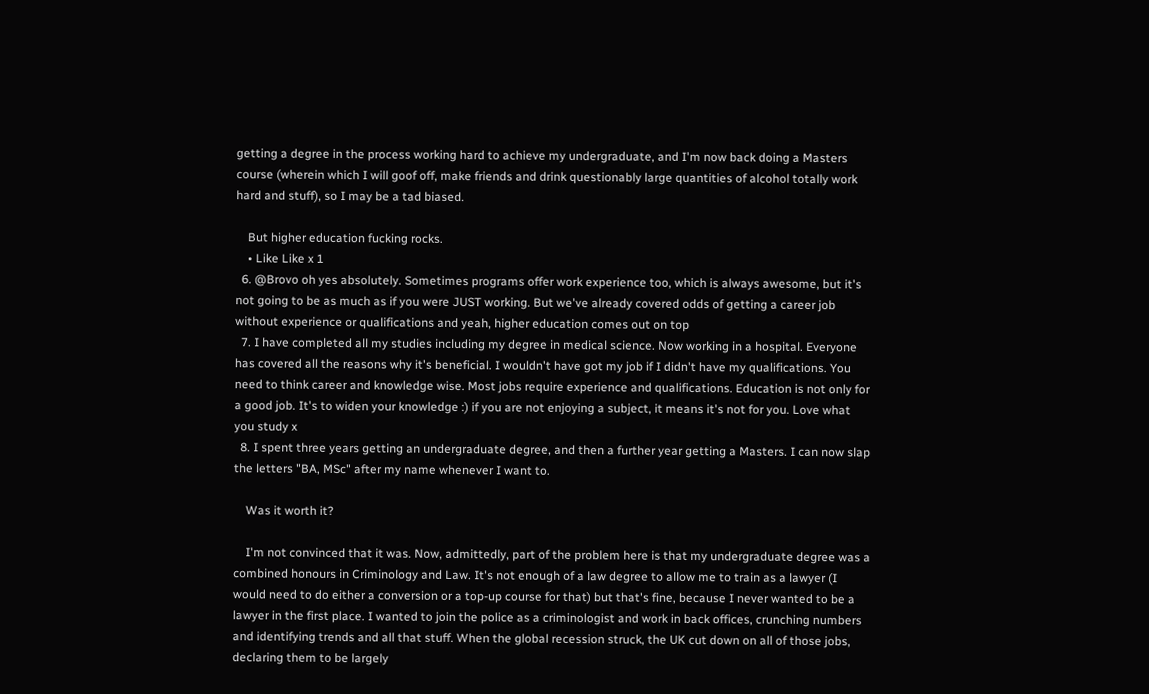getting a degree in the process working hard to achieve my undergraduate, and I'm now back doing a Masters course (wherein which I will goof off, make friends and drink questionably large quantities of alcohol totally work hard and stuff), so I may be a tad biased.

    But higher education fucking rocks.
    • Like Like x 1
  6. @Brovo oh yes absolutely. Sometimes programs offer work experience too, which is always awesome, but it's not going to be as much as if you were JUST working. But we've already covered odds of getting a career job without experience or qualifications and yeah, higher education comes out on top
  7. I have completed all my studies including my degree in medical science. Now working in a hospital. Everyone has covered all the reasons why it's beneficial. I wouldn't have got my job if I didn't have my qualifications. You need to think career and knowledge wise. Most jobs require experience and qualifications. Education is not only for a good job. It's to widen your knowledge :) if you are not enjoying a subject, it means it's not for you. Love what you study x
  8. I spent three years getting an undergraduate degree, and then a further year getting a Masters. I can now slap the letters "BA, MSc" after my name whenever I want to.

    Was it worth it?

    I'm not convinced that it was. Now, admittedly, part of the problem here is that my undergraduate degree was a combined honours in Criminology and Law. It's not enough of a law degree to allow me to train as a lawyer (I would need to do either a conversion or a top-up course for that) but that's fine, because I never wanted to be a lawyer in the first place. I wanted to join the police as a criminologist and work in back offices, crunching numbers and identifying trends and all that stuff. When the global recession struck, the UK cut down on all of those jobs, declaring them to be largely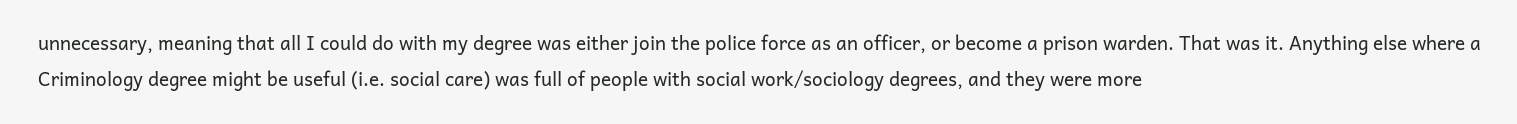unnecessary, meaning that all I could do with my degree was either join the police force as an officer, or become a prison warden. That was it. Anything else where a Criminology degree might be useful (i.e. social care) was full of people with social work/sociology degrees, and they were more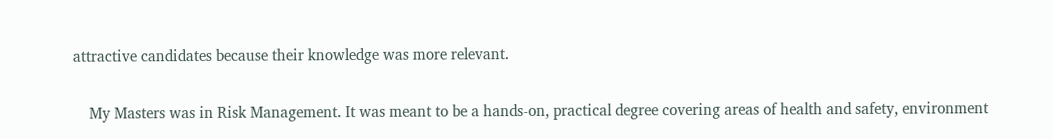attractive candidates because their knowledge was more relevant.

    My Masters was in Risk Management. It was meant to be a hands-on, practical degree covering areas of health and safety, environment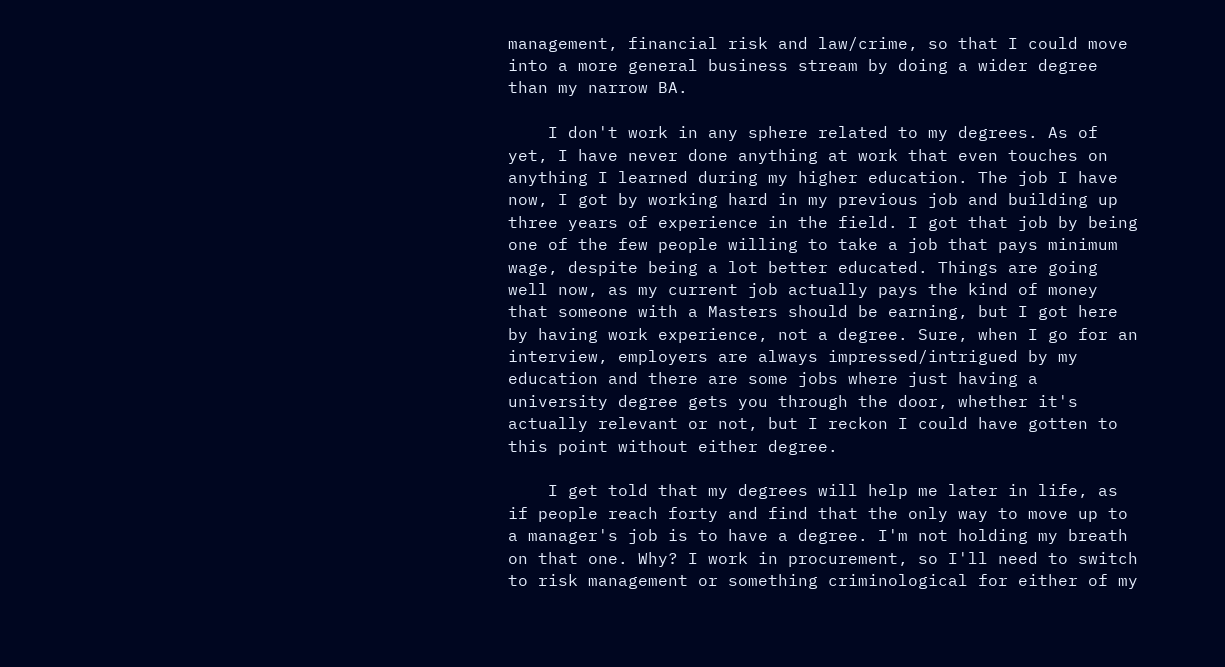management, financial risk and law/crime, so that I could move into a more general business stream by doing a wider degree than my narrow BA.

    I don't work in any sphere related to my degrees. As of yet, I have never done anything at work that even touches on anything I learned during my higher education. The job I have now, I got by working hard in my previous job and building up three years of experience in the field. I got that job by being one of the few people willing to take a job that pays minimum wage, despite being a lot better educated. Things are going well now, as my current job actually pays the kind of money that someone with a Masters should be earning, but I got here by having work experience, not a degree. Sure, when I go for an interview, employers are always impressed/intrigued by my education and there are some jobs where just having a university degree gets you through the door, whether it's actually relevant or not, but I reckon I could have gotten to this point without either degree.

    I get told that my degrees will help me later in life, as if people reach forty and find that the only way to move up to a manager's job is to have a degree. I'm not holding my breath on that one. Why? I work in procurement, so I'll need to switch to risk management or something criminological for either of my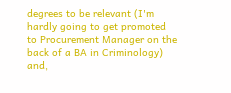degrees to be relevant (I'm hardly going to get promoted to Procurement Manager on the back of a BA in Criminology) and,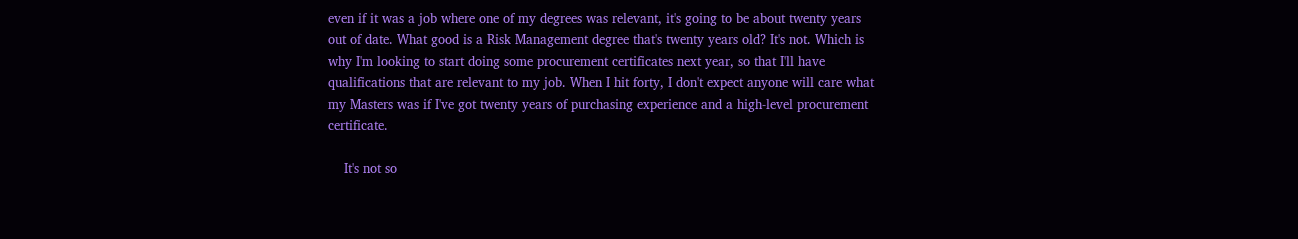even if it was a job where one of my degrees was relevant, it's going to be about twenty years out of date. What good is a Risk Management degree that's twenty years old? It's not. Which is why I'm looking to start doing some procurement certificates next year, so that I'll have qualifications that are relevant to my job. When I hit forty, I don't expect anyone will care what my Masters was if I've got twenty years of purchasing experience and a high-level procurement certificate.

    It's not so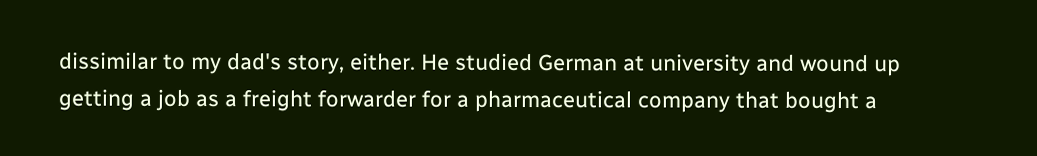dissimilar to my dad's story, either. He studied German at university and wound up getting a job as a freight forwarder for a pharmaceutical company that bought a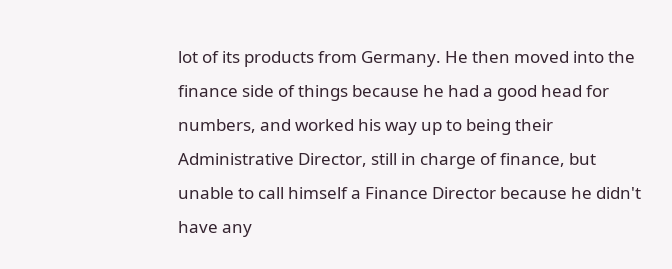lot of its products from Germany. He then moved into the finance side of things because he had a good head for numbers, and worked his way up to being their Administrative Director, still in charge of finance, but unable to call himself a Finance Director because he didn't have any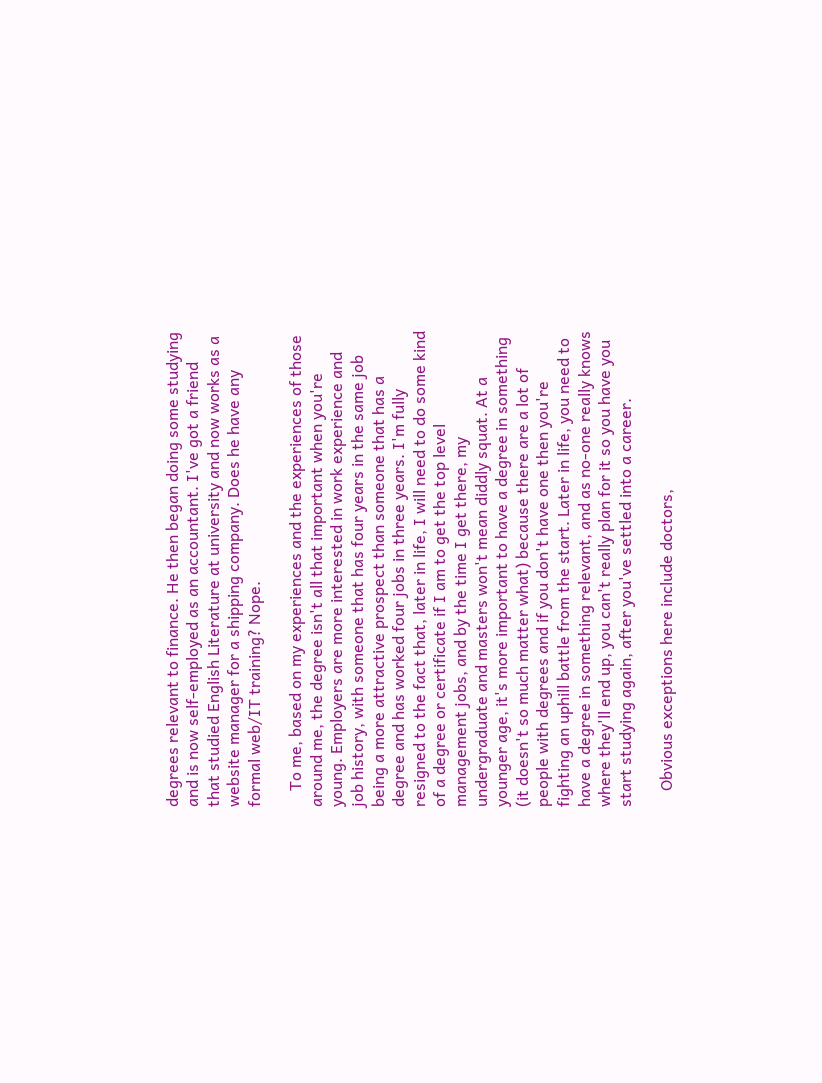degrees relevant to finance. He then began doing some studying and is now self-employed as an accountant. I've got a friend that studied English Literature at university and now works as a website manager for a shipping company. Does he have any formal web/IT training? Nope.

    To me, based on my experiences and the experiences of those around me, the degree isn't all that important when you're young. Employers are more interested in work experience and job history, with someone that has four years in the same job being a more attractive prospect than someone that has a degree and has worked four jobs in three years. I'm fully resigned to the fact that, later in life, I will need to do some kind of a degree or certificate if I am to get the top level management jobs, and by the time I get there, my undergraduate and masters won't mean diddly squat. At a younger age, it's more important to have a degree in something (it doesn't so much matter what) because there are a lot of people with degrees and if you don't have one then you're fighting an uphill battle from the start. Later in life, you need to have a degree in something relevant, and as no-one really knows where they'll end up, you can't really plan for it so you have you start studying again, after you've settled into a career.

    Obvious exceptions here include doctors,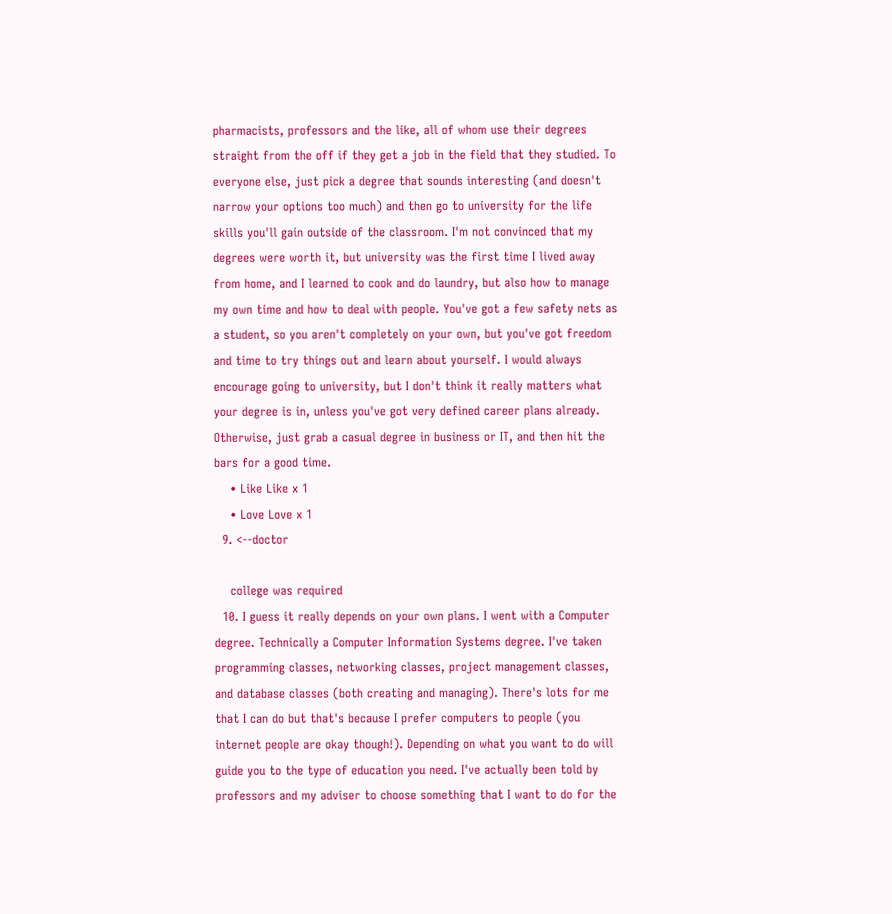pharmacists, professors and the like, all of whom use their degrees straight from the off if they get a job in the field that they studied. To everyone else, just pick a degree that sounds interesting (and doesn't narrow your options too much) and then go to university for the life skills you'll gain outside of the classroom. I'm not convinced that my degrees were worth it, but university was the first time I lived away from home, and I learned to cook and do laundry, but also how to manage my own time and how to deal with people. You've got a few safety nets as a student, so you aren't completely on your own, but you've got freedom and time to try things out and learn about yourself. I would always encourage going to university, but I don't think it really matters what your degree is in, unless you've got very defined career plans already. Otherwise, just grab a casual degree in business or IT, and then hit the bars for a good time.
    • Like Like x 1
    • Love Love x 1
  9. <--doctor

    college was required
  10. I guess it really depends on your own plans. I went with a Computer degree. Technically a Computer Information Systems degree. I've taken programming classes, networking classes, project management classes, and database classes (both creating and managing). There's lots for me that I can do but that's because I prefer computers to people (you internet people are okay though!). Depending on what you want to do will guide you to the type of education you need. I've actually been told by professors and my adviser to choose something that I want to do for the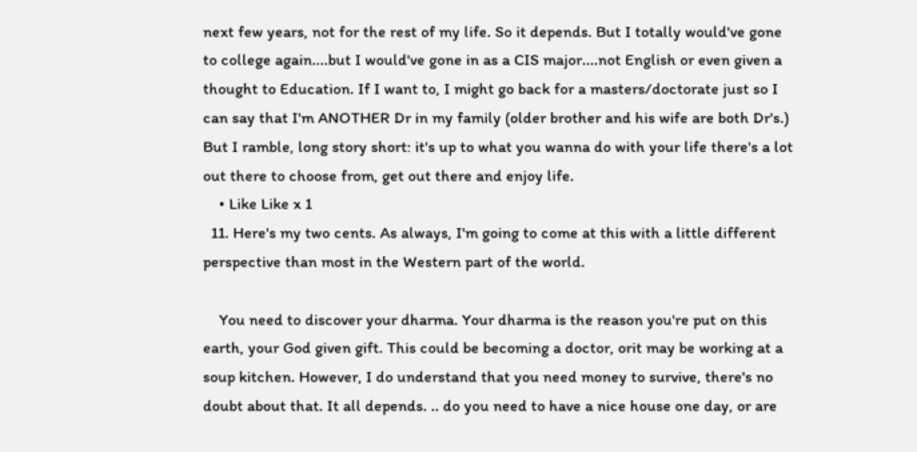next few years, not for the rest of my life. So it depends. But I totally would've gone to college again....but I would've gone in as a CIS major....not English or even given a thought to Education. If I want to, I might go back for a masters/doctorate just so I can say that I'm ANOTHER Dr in my family (older brother and his wife are both Dr's.) But I ramble, long story short: it's up to what you wanna do with your life there's a lot out there to choose from, get out there and enjoy life.
    • Like Like x 1
  11. Here's my two cents. As always, I'm going to come at this with a little different perspective than most in the Western part of the world.

    You need to discover your dharma. Your dharma is the reason you're put on this earth, your God given gift. This could be becoming a doctor, orit may be working at a soup kitchen. However, I do understand that you need money to survive, there's no doubt about that. It all depends. .. do you need to have a nice house one day, or are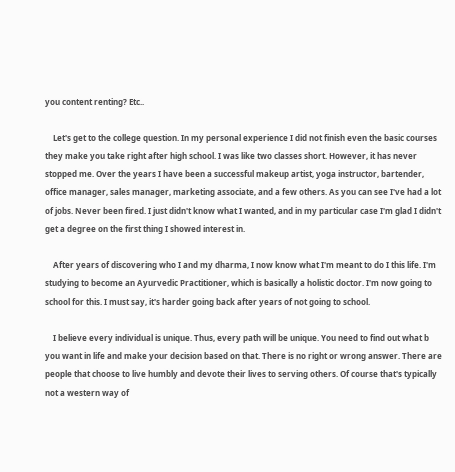you content renting? Etc..

    Let's get to the college question. In my personal experience I did not finish even the basic courses they make you take right after high school. I was like two classes short. However, it has never stopped me. Over the years I have been a successful makeup artist, yoga instructor, bartender, office manager, sales manager, marketing associate, and a few others. As you can see I've had a lot of jobs. Never been fired. I just didn't know what I wanted, and in my particular case I'm glad I didn't get a degree on the first thing I showed interest in.

    After years of discovering who I and my dharma, I now know what I'm meant to do I this life. I'm studying to become an Ayurvedic Practitioner, which is basically a holistic doctor. I'm now going to school for this. I must say, it's harder going back after years of not going to school.

    I believe every individual is unique. Thus, every path will be unique. You need to find out what b you want in life and make your decision based on that. There is no right or wrong answer. There are people that choose to live humbly and devote their lives to serving others. Of course that's typically not a western way of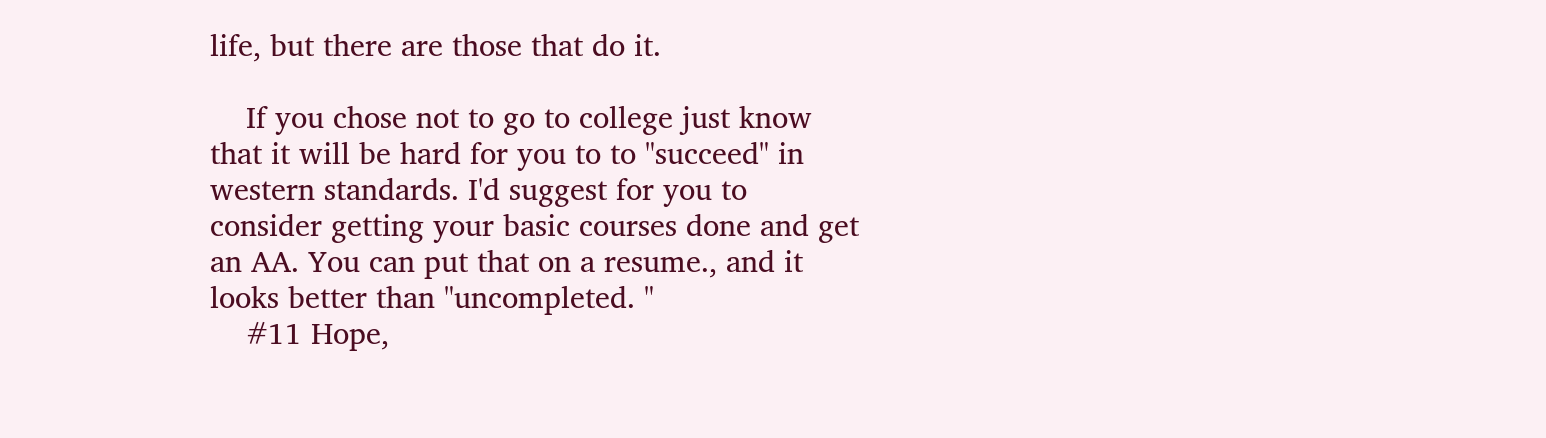life, but there are those that do it.

    If you chose not to go to college just know that it will be hard for you to to "succeed" in western standards. I'd suggest for you to consider getting your basic courses done and get an AA. You can put that on a resume., and it looks better than "uncompleted. "
    #11 Hope,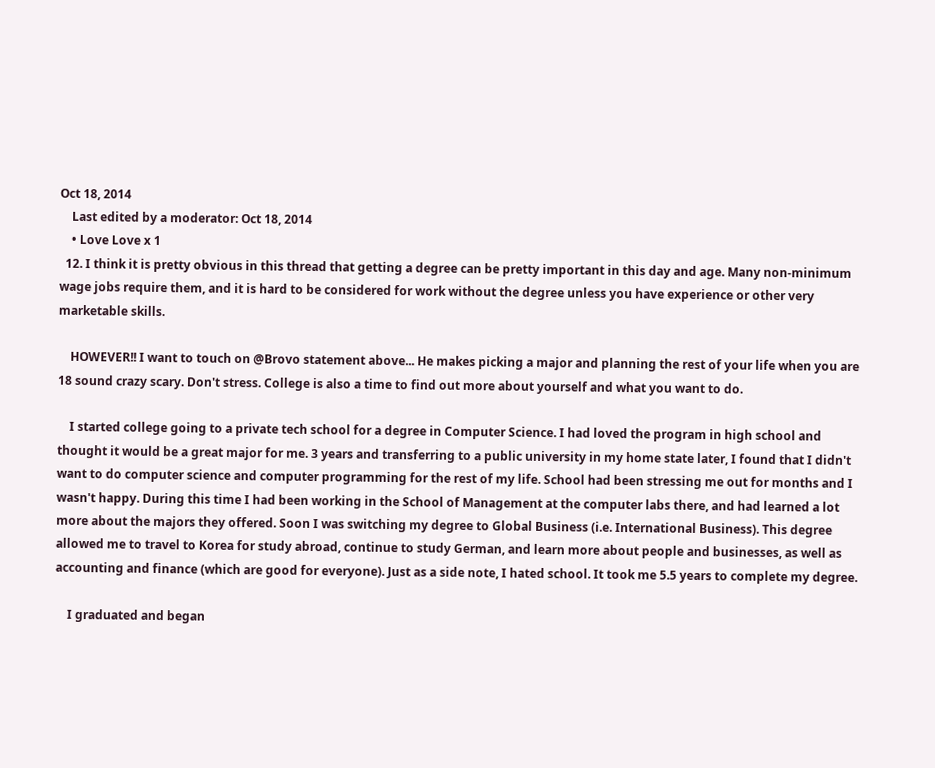Oct 18, 2014
    Last edited by a moderator: Oct 18, 2014
    • Love Love x 1
  12. I think it is pretty obvious in this thread that getting a degree can be pretty important in this day and age. Many non-minimum wage jobs require them, and it is hard to be considered for work without the degree unless you have experience or other very marketable skills.

    HOWEVER!! I want to touch on @Brovo statement above... He makes picking a major and planning the rest of your life when you are 18 sound crazy scary. Don't stress. College is also a time to find out more about yourself and what you want to do.

    I started college going to a private tech school for a degree in Computer Science. I had loved the program in high school and thought it would be a great major for me. 3 years and transferring to a public university in my home state later, I found that I didn't want to do computer science and computer programming for the rest of my life. School had been stressing me out for months and I wasn't happy. During this time I had been working in the School of Management at the computer labs there, and had learned a lot more about the majors they offered. Soon I was switching my degree to Global Business (i.e. International Business). This degree allowed me to travel to Korea for study abroad, continue to study German, and learn more about people and businesses, as well as accounting and finance (which are good for everyone). Just as a side note, I hated school. It took me 5.5 years to complete my degree.

    I graduated and began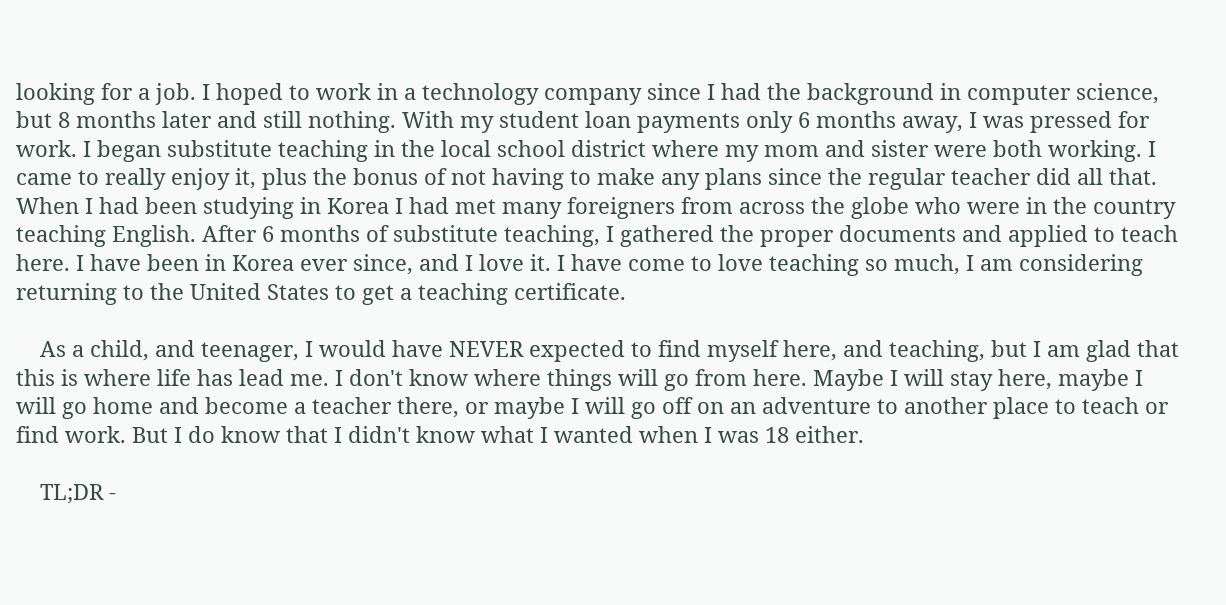looking for a job. I hoped to work in a technology company since I had the background in computer science, but 8 months later and still nothing. With my student loan payments only 6 months away, I was pressed for work. I began substitute teaching in the local school district where my mom and sister were both working. I came to really enjoy it, plus the bonus of not having to make any plans since the regular teacher did all that. When I had been studying in Korea I had met many foreigners from across the globe who were in the country teaching English. After 6 months of substitute teaching, I gathered the proper documents and applied to teach here. I have been in Korea ever since, and I love it. I have come to love teaching so much, I am considering returning to the United States to get a teaching certificate.

    As a child, and teenager, I would have NEVER expected to find myself here, and teaching, but I am glad that this is where life has lead me. I don't know where things will go from here. Maybe I will stay here, maybe I will go home and become a teacher there, or maybe I will go off on an adventure to another place to teach or find work. But I do know that I didn't know what I wanted when I was 18 either.

    TL;DR -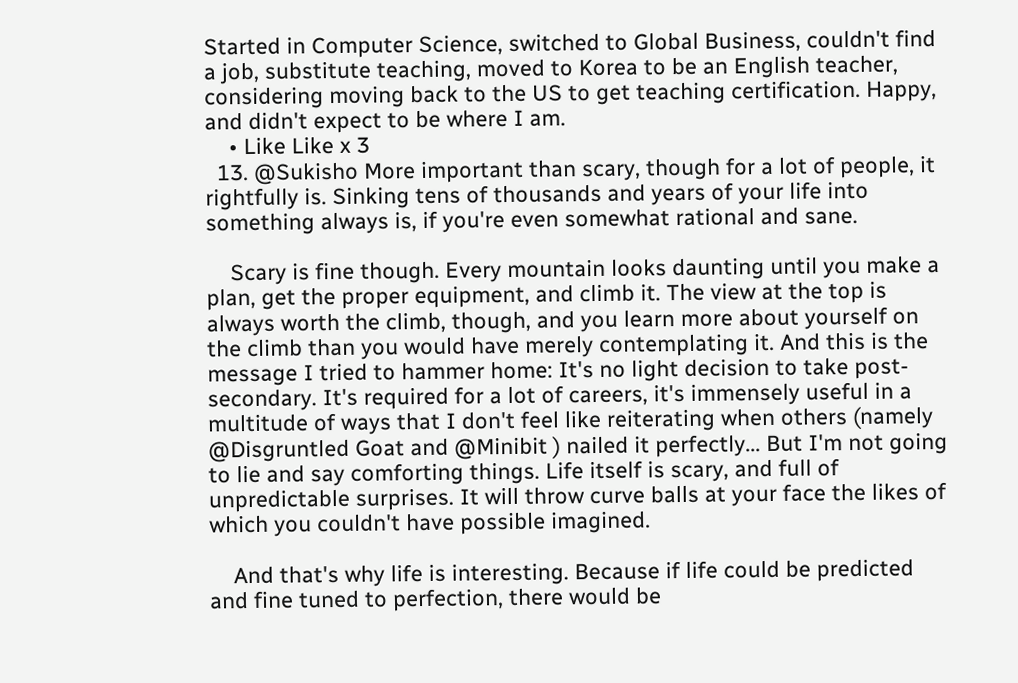Started in Computer Science, switched to Global Business, couldn't find a job, substitute teaching, moved to Korea to be an English teacher, considering moving back to the US to get teaching certification. Happy, and didn't expect to be where I am.
    • Like Like x 3
  13. @Sukisho More important than scary, though for a lot of people, it rightfully is. Sinking tens of thousands and years of your life into something always is, if you're even somewhat rational and sane.

    Scary is fine though. Every mountain looks daunting until you make a plan, get the proper equipment, and climb it. The view at the top is always worth the climb, though, and you learn more about yourself on the climb than you would have merely contemplating it. And this is the message I tried to hammer home: It's no light decision to take post-secondary. It's required for a lot of careers, it's immensely useful in a multitude of ways that I don't feel like reiterating when others (namely @Disgruntled Goat and @Minibit ) nailed it perfectly... But I'm not going to lie and say comforting things. Life itself is scary, and full of unpredictable surprises. It will throw curve balls at your face the likes of which you couldn't have possible imagined.

    And that's why life is interesting. Because if life could be predicted and fine tuned to perfection, there would be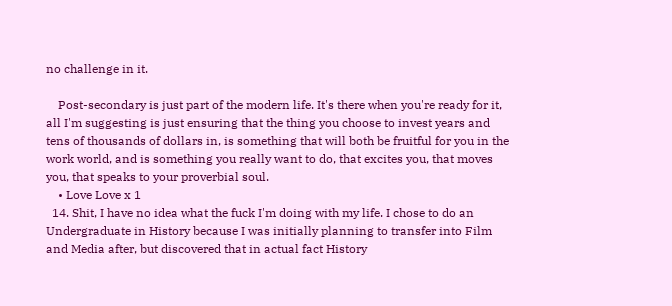no challenge in it.

    Post-secondary is just part of the modern life. It's there when you're ready for it, all I'm suggesting is just ensuring that the thing you choose to invest years and tens of thousands of dollars in, is something that will both be fruitful for you in the work world, and is something you really want to do, that excites you, that moves you, that speaks to your proverbial soul.
    • Love Love x 1
  14. Shit, I have no idea what the fuck I'm doing with my life. I chose to do an Undergraduate in History because I was initially planning to transfer into Film and Media after, but discovered that in actual fact History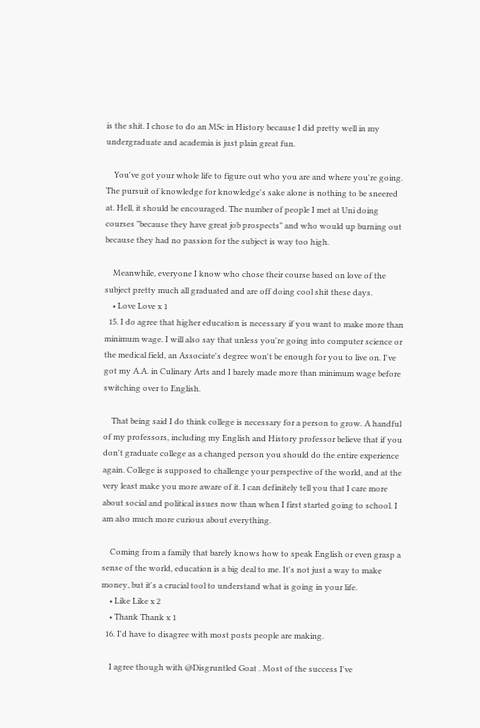is the shit. I chose to do an MSc in History because I did pretty well in my undergraduate and academia is just plain great fun.

    You've got your whole life to figure out who you are and where you're going. The pursuit of knowledge for knowledge's sake alone is nothing to be sneered at. Hell, it should be encouraged. The number of people I met at Uni doing courses "because they have great job prospects" and who would up burning out because they had no passion for the subject is way too high.

    Meanwhile, everyone I know who chose their course based on love of the subject pretty much all graduated and are off doing cool shit these days.
    • Love Love x 1
  15. I do agree that higher education is necessary if you want to make more than minimum wage. I will also say that unless you're going into computer science or the medical field, an Associate's degree won't be enough for you to live on. I've got my A.A. in Culinary Arts and I barely made more than minimum wage before switching over to English.

    That being said I do think college is necessary for a person to grow. A handful of my professors, including my English and History professor believe that if you don't graduate college as a changed person you should do the entire experience again. College is supposed to challenge your perspective of the world, and at the very least make you more aware of it. I can definitely tell you that I care more about social and political issues now than when I first started going to school. I am also much more curious about everything.

    Coming from a family that barely knows how to speak English or even grasp a sense of the world, education is a big deal to me. It's not just a way to make money, but it's a crucial tool to understand what is going in your life.
    • Like Like x 2
    • Thank Thank x 1
  16. I'd have to disagree with most posts people are making.

    I agree though with @Disgruntled Goat . Most of the success I've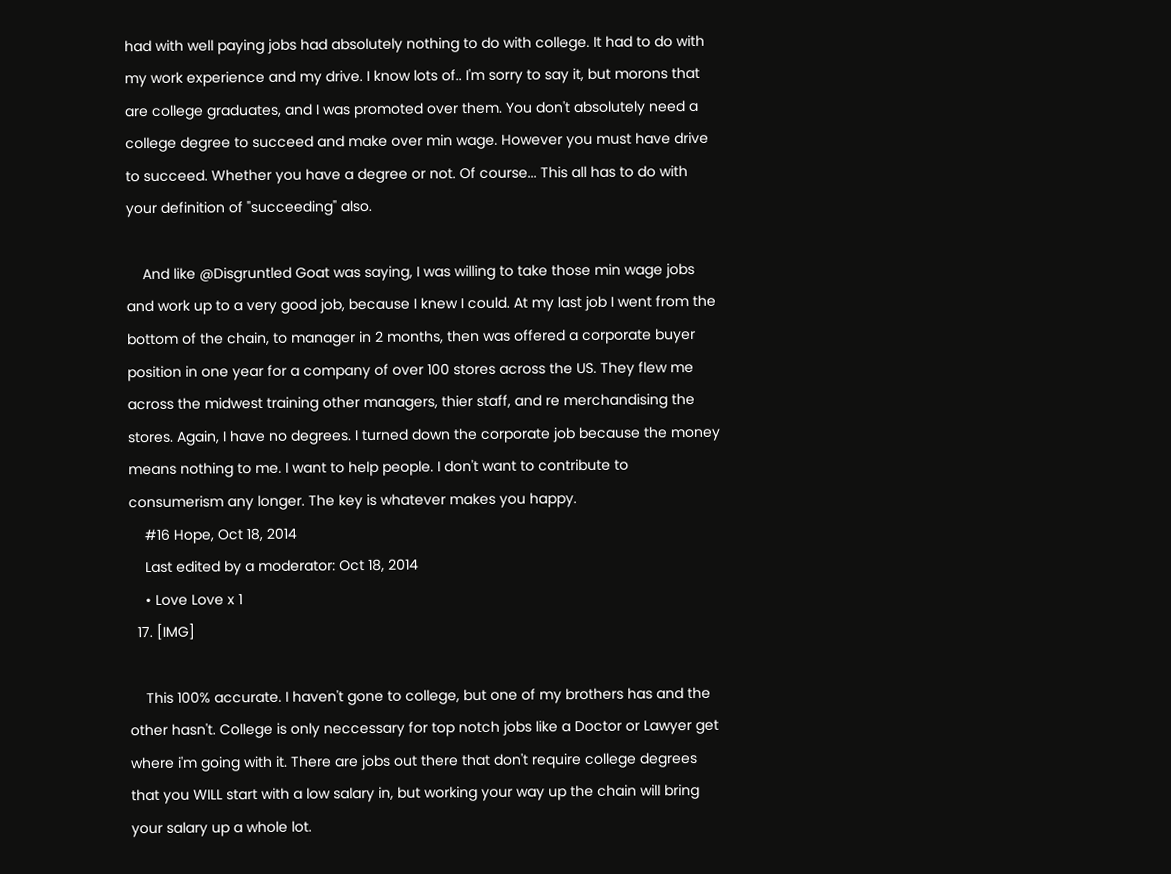had with well paying jobs had absolutely nothing to do with college. It had to do with my work experience and my drive. I know lots of.. I'm sorry to say it, but morons that are college graduates, and I was promoted over them. You don't absolutely need a college degree to succeed and make over min wage. However you must have drive to succeed. Whether you have a degree or not. Of course... This all has to do with your definition of "succeeding" also.

    And like @Disgruntled Goat was saying, I was willing to take those min wage jobs and work up to a very good job, because I knew I could. At my last job I went from the bottom of the chain, to manager in 2 months, then was offered a corporate buyer position in one year for a company of over 100 stores across the US. They flew me across the midwest training other managers, thier staff, and re merchandising the stores. Again, I have no degrees. I turned down the corporate job because the money means nothing to me. I want to help people. I don't want to contribute to consumerism any longer. The key is whatever makes you happy.
    #16 Hope, Oct 18, 2014
    Last edited by a moderator: Oct 18, 2014
    • Love Love x 1
  17. [IMG]

    This 100% accurate. I haven't gone to college, but one of my brothers has and the other hasn't. College is only neccessary for top notch jobs like a Doctor or Lawyer get where i'm going with it. There are jobs out there that don't require college degrees that you WILL start with a low salary in, but working your way up the chain will bring your salary up a whole lot.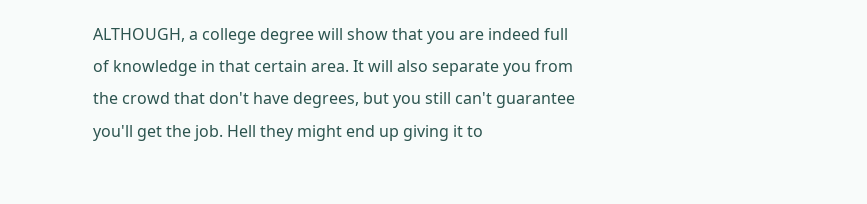ALTHOUGH, a college degree will show that you are indeed full of knowledge in that certain area. It will also separate you from the crowd that don't have degrees, but you still can't guarantee you'll get the job. Hell they might end up giving it to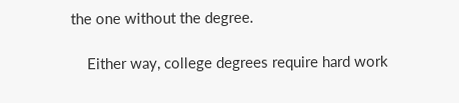the one without the degree.

    Either way, college degrees require hard work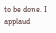to be done. I applaud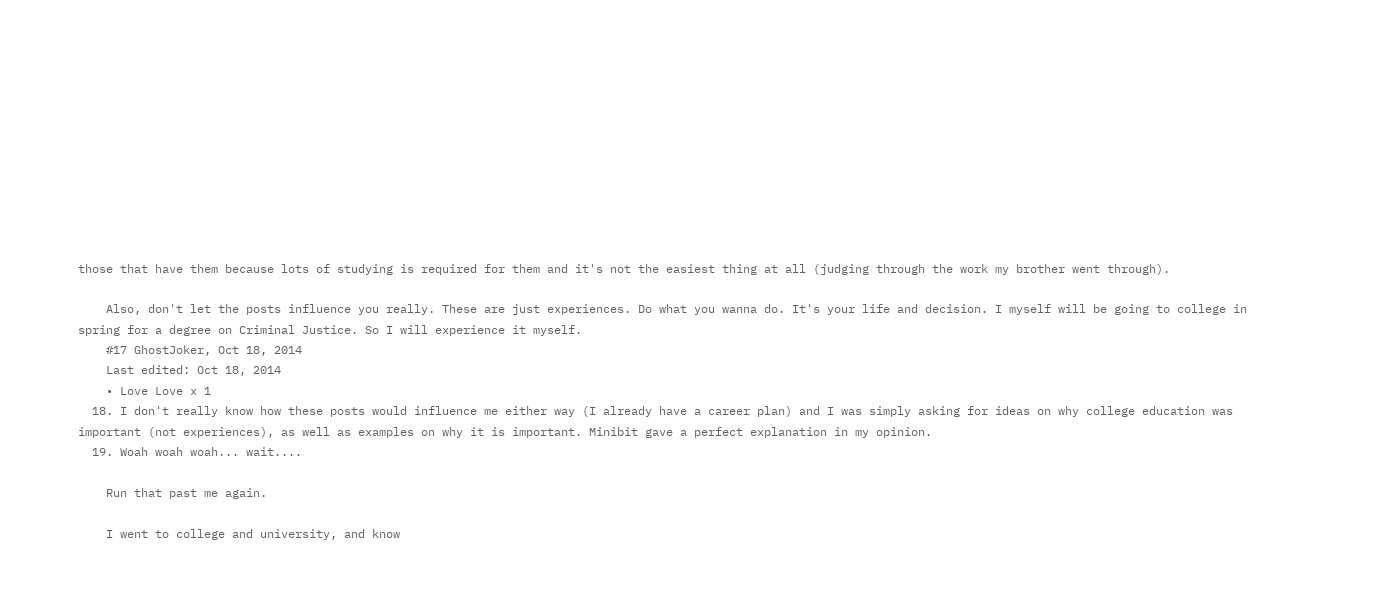those that have them because lots of studying is required for them and it's not the easiest thing at all (judging through the work my brother went through).

    Also, don't let the posts influence you really. These are just experiences. Do what you wanna do. It's your life and decision. I myself will be going to college in spring for a degree on Criminal Justice. So I will experience it myself.
    #17 GhostJoker, Oct 18, 2014
    Last edited: Oct 18, 2014
    • Love Love x 1
  18. I don't really know how these posts would influence me either way (I already have a career plan) and I was simply asking for ideas on why college education was important (not experiences), as well as examples on why it is important. Minibit gave a perfect explanation in my opinion.
  19. Woah woah woah... wait....

    Run that past me again.

    I went to college and university, and know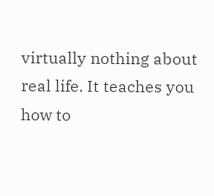virtually nothing about real life. It teaches you how to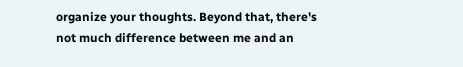organize your thoughts. Beyond that, there's not much difference between me and an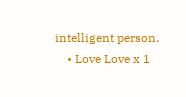intelligent person.
    • Love Love x 1